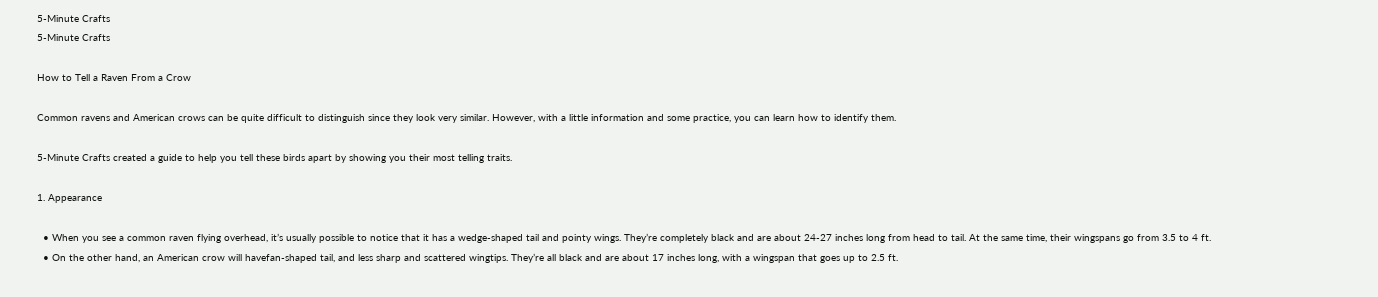5-Minute Crafts
5-Minute Crafts

How to Tell a Raven From a Crow

Common ravens and American crows can be quite difficult to distinguish since they look very similar. However, with a little information and some practice, you can learn how to identify them.

5-Minute Crafts created a guide to help you tell these birds apart by showing you their most telling traits.

1. Appearance

  • When you see a common raven flying overhead, it’s usually possible to notice that it has a wedge-shaped tail and pointy wings. They’re completely black and are about 24-27 inches long from head to tail. At the same time, their wingspans go from 3.5 to 4 ft.
  • On the other hand, an American crow will havefan-shaped tail, and less sharp and scattered wingtips. They’re all black and are about 17 inches long, with a wingspan that goes up to 2.5 ft.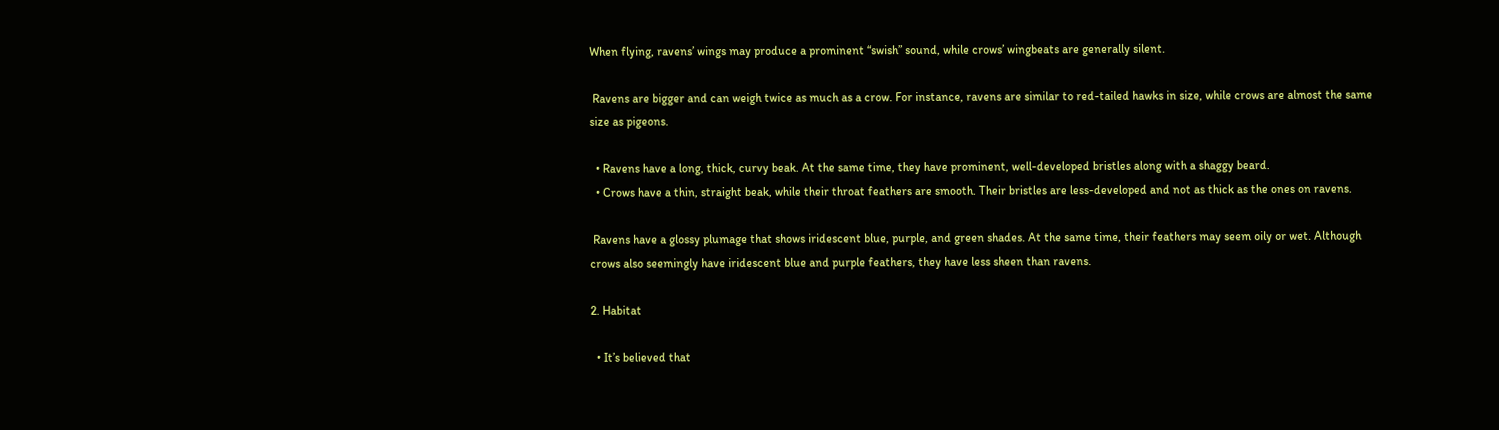When flying, ravens’ wings may produce a prominent “swish” sound, while crows’ wingbeats are generally silent.

 Ravens are bigger and can weigh twice as much as a crow. For instance, ravens are similar to red-tailed hawks in size, while crows are almost the same size as pigeons.

  • Ravens have a long, thick, curvy beak. At the same time, they have prominent, well-developed bristles along with a shaggy beard.
  • Crows have a thin, straight beak, while their throat feathers are smooth. Their bristles are less-developed and not as thick as the ones on ravens.

 Ravens have a glossy plumage that shows iridescent blue, purple, and green shades. At the same time, their feathers may seem oily or wet. Although crows also seemingly have iridescent blue and purple feathers, they have less sheen than ravens.

2. Habitat

  • It’s believed that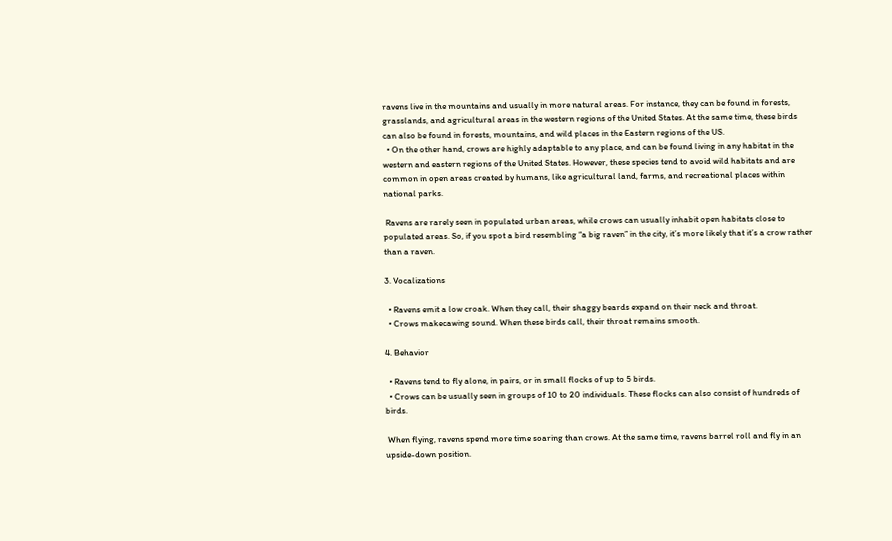ravens live in the mountains and usually in more natural areas. For instance, they can be found in forests, grasslands, and agricultural areas in the western regions of the United States. At the same time, these birds can also be found in forests, mountains, and wild places in the Eastern regions of the US.
  • On the other hand, crows are highly adaptable to any place, and can be found living in any habitat in the western and eastern regions of the United States. However, these species tend to avoid wild habitats and are common in open areas created by humans, like agricultural land, farms, and recreational places within national parks.

 Ravens are rarely seen in populated urban areas, while crows can usually inhabit open habitats close to populated areas. So, if you spot a bird resembling “a big raven” in the city, it’s more likely that it’s a crow rather than a raven.

3. Vocalizations

  • Ravens emit a low croak. When they call, their shaggy beards expand on their neck and throat.
  • Crows makecawing sound. When these birds call, their throat remains smooth.

4. Behavior

  • Ravens tend to fly alone, in pairs, or in small flocks of up to 5 birds.
  • Crows can be usually seen in groups of 10 to 20 individuals. These flocks can also consist of hundreds of birds.

 When flying, ravens spend more time soaring than crows. At the same time, ravens barrel roll and fly in an upside-down position.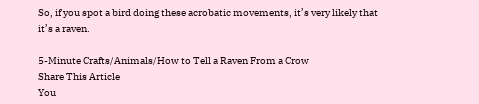So, if you spot a bird doing these acrobatic movements, it’s very likely that it’s a raven.

5-Minute Crafts/Animals/How to Tell a Raven From a Crow
Share This Article
You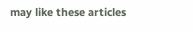may like these articles